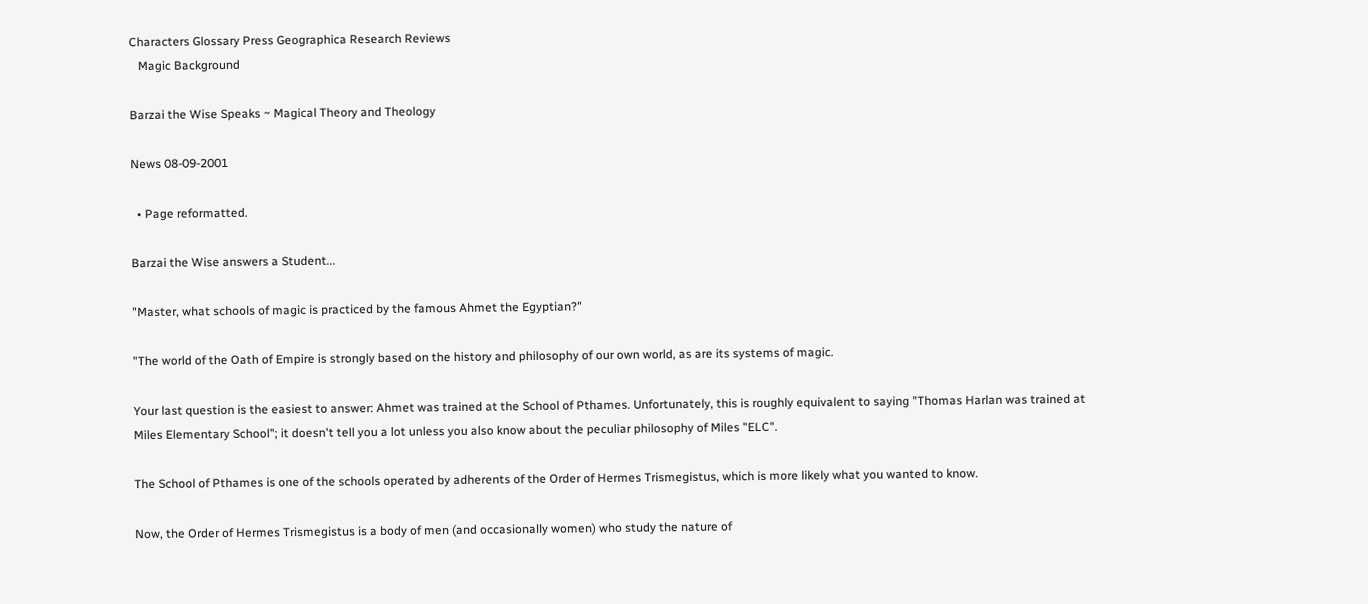Characters Glossary Press Geographica Research Reviews
   Magic Background

Barzai the Wise Speaks ~ Magical Theory and Theology

News 08-09-2001

  • Page reformatted.

Barzai the Wise answers a Student...

"Master, what schools of magic is practiced by the famous Ahmet the Egyptian?"

"The world of the Oath of Empire is strongly based on the history and philosophy of our own world, as are its systems of magic.

Your last question is the easiest to answer: Ahmet was trained at the School of Pthames. Unfortunately, this is roughly equivalent to saying "Thomas Harlan was trained at Miles Elementary School"; it doesn't tell you a lot unless you also know about the peculiar philosophy of Miles "ELC".

The School of Pthames is one of the schools operated by adherents of the Order of Hermes Trismegistus, which is more likely what you wanted to know.

Now, the Order of Hermes Trismegistus is a body of men (and occasionally women) who study the nature of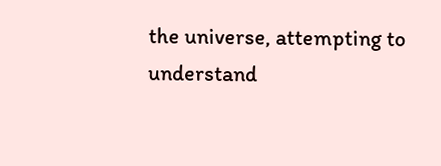the universe, attempting to understand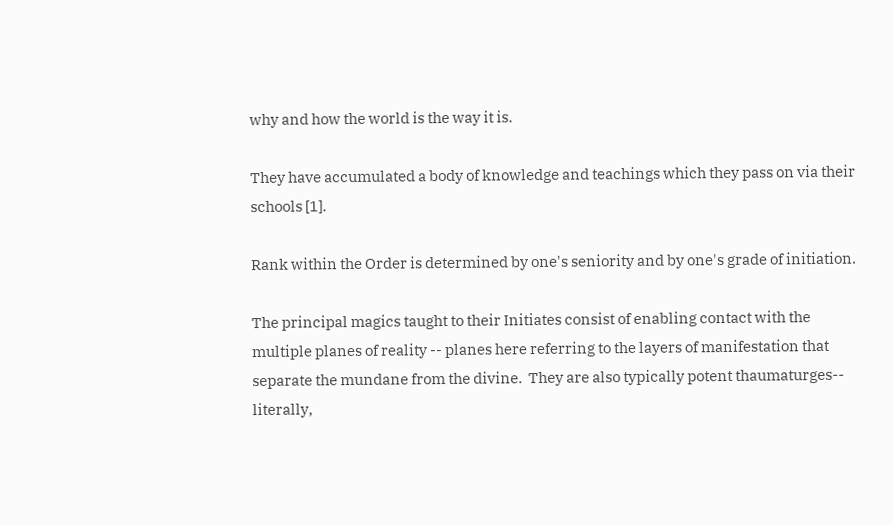why and how the world is the way it is.

They have accumulated a body of knowledge and teachings which they pass on via their schools [1].

Rank within the Order is determined by one's seniority and by one's grade of initiation.

The principal magics taught to their Initiates consist of enabling contact with the multiple planes of reality -- planes here referring to the layers of manifestation that separate the mundane from the divine.  They are also typically potent thaumaturges-- literally,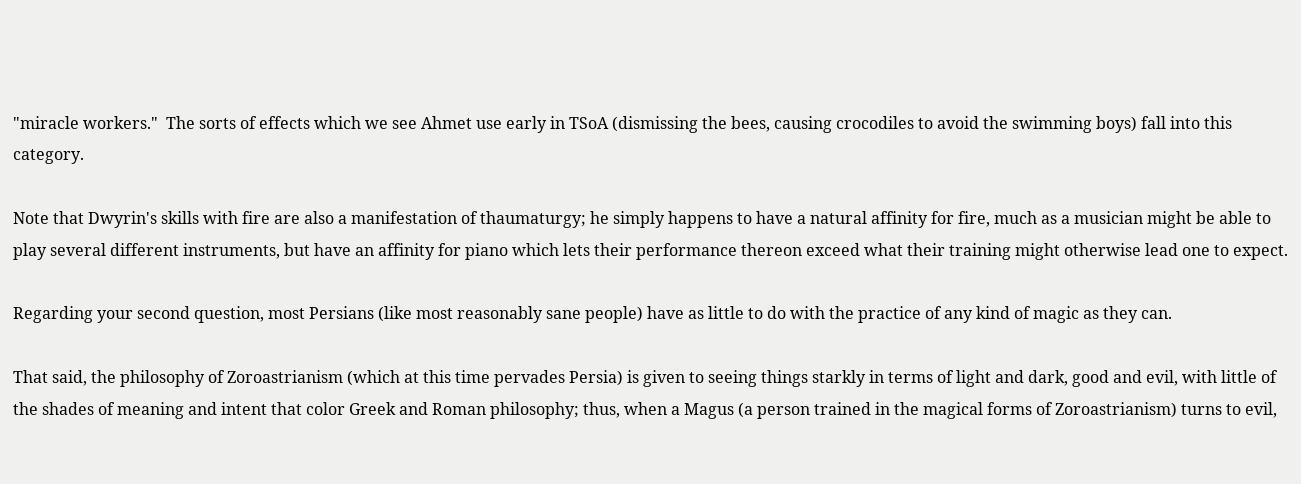"miracle workers."  The sorts of effects which we see Ahmet use early in TSoA (dismissing the bees, causing crocodiles to avoid the swimming boys) fall into this category.

Note that Dwyrin's skills with fire are also a manifestation of thaumaturgy; he simply happens to have a natural affinity for fire, much as a musician might be able to play several different instruments, but have an affinity for piano which lets their performance thereon exceed what their training might otherwise lead one to expect.

Regarding your second question, most Persians (like most reasonably sane people) have as little to do with the practice of any kind of magic as they can.

That said, the philosophy of Zoroastrianism (which at this time pervades Persia) is given to seeing things starkly in terms of light and dark, good and evil, with little of the shades of meaning and intent that color Greek and Roman philosophy; thus, when a Magus (a person trained in the magical forms of Zoroastrianism) turns to evil,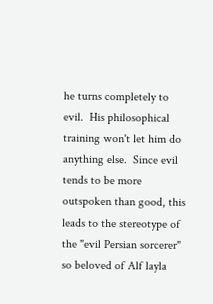he turns completely to evil.  His philosophical training won't let him do anything else.  Since evil tends to be more outspoken than good, this leads to the stereotype of the "evil Persian sorcerer" so beloved of Alf layla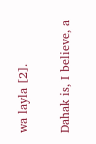wa layla [2].

Dahak is, I believe, a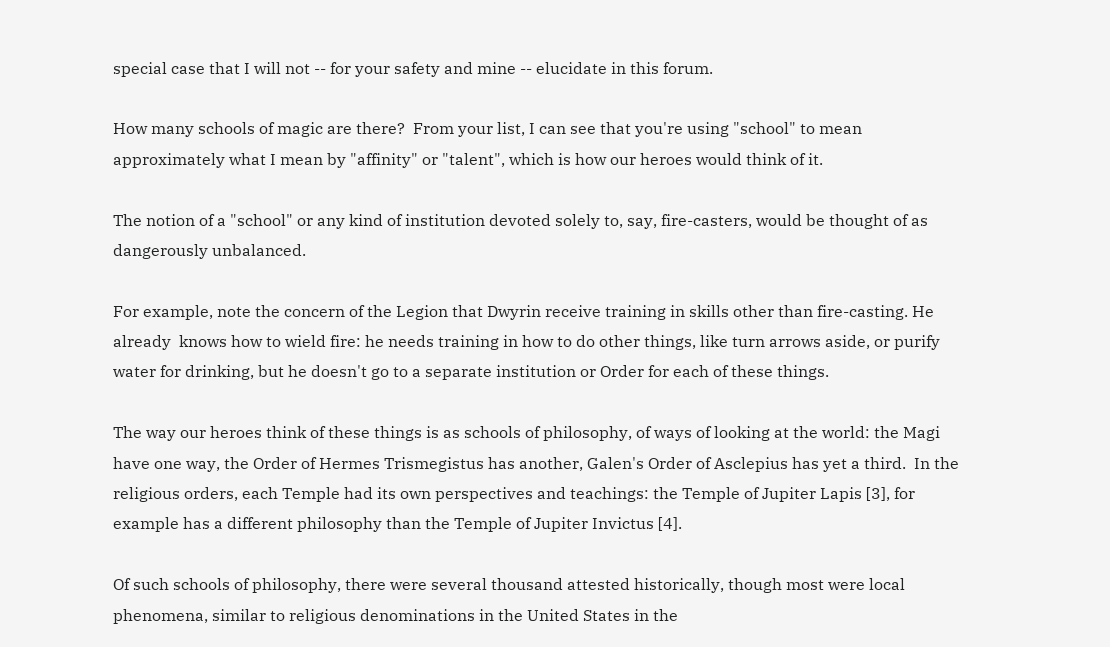special case that I will not -- for your safety and mine -- elucidate in this forum.

How many schools of magic are there?  From your list, I can see that you're using "school" to mean approximately what I mean by "affinity" or "talent", which is how our heroes would think of it.

The notion of a "school" or any kind of institution devoted solely to, say, fire-casters, would be thought of as dangerously unbalanced.

For example, note the concern of the Legion that Dwyrin receive training in skills other than fire-casting. He already  knows how to wield fire: he needs training in how to do other things, like turn arrows aside, or purify water for drinking, but he doesn't go to a separate institution or Order for each of these things.

The way our heroes think of these things is as schools of philosophy, of ways of looking at the world: the Magi have one way, the Order of Hermes Trismegistus has another, Galen's Order of Asclepius has yet a third.  In the religious orders, each Temple had its own perspectives and teachings: the Temple of Jupiter Lapis [3], for example has a different philosophy than the Temple of Jupiter Invictus [4].

Of such schools of philosophy, there were several thousand attested historically, though most were local phenomena, similar to religious denominations in the United States in the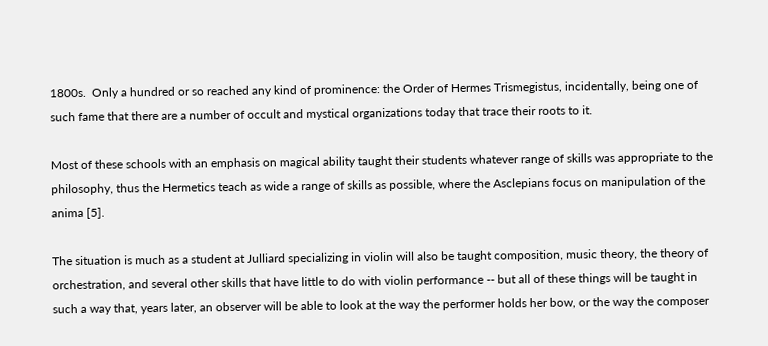1800s.  Only a hundred or so reached any kind of prominence: the Order of Hermes Trismegistus, incidentally, being one of such fame that there are a number of occult and mystical organizations today that trace their roots to it.

Most of these schools with an emphasis on magical ability taught their students whatever range of skills was appropriate to the philosophy, thus the Hermetics teach as wide a range of skills as possible, where the Asclepians focus on manipulation of the anima [5].

The situation is much as a student at Julliard specializing in violin will also be taught composition, music theory, the theory of orchestration, and several other skills that have little to do with violin performance -- but all of these things will be taught in such a way that, years later, an observer will be able to look at the way the performer holds her bow, or the way the composer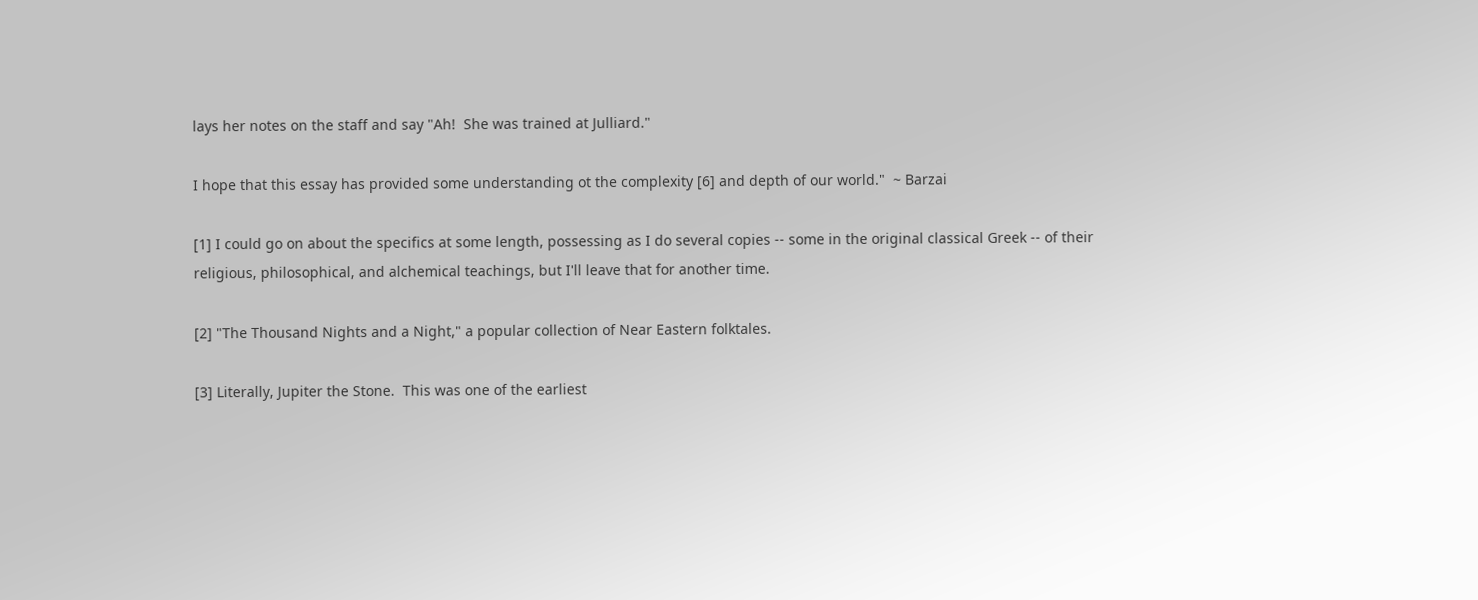lays her notes on the staff and say "Ah!  She was trained at Julliard."

I hope that this essay has provided some understanding ot the complexity [6] and depth of our world."  ~ Barzai

[1] I could go on about the specifics at some length, possessing as I do several copies -- some in the original classical Greek -- of their religious, philosophical, and alchemical teachings, but I'll leave that for another time.

[2] "The Thousand Nights and a Night," a popular collection of Near Eastern folktales.

[3] Literally, Jupiter the Stone.  This was one of the earliest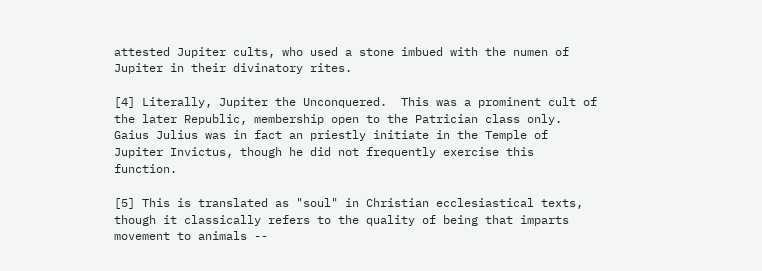attested Jupiter cults, who used a stone imbued with the numen of Jupiter in their divinatory rites.

[4] Literally, Jupiter the Unconquered.  This was a prominent cult of the later Republic, membership open to the Patrician class only. Gaius Julius was in fact an priestly initiate in the Temple of Jupiter Invictus, though he did not frequently exercise this function.

[5] This is translated as "soul" in Christian ecclesiastical texts, though it classically refers to the quality of being that imparts movement to animals --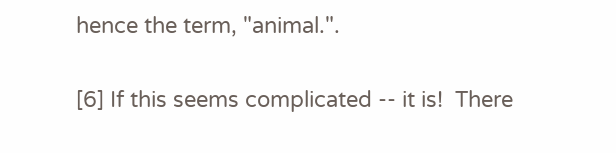hence the term, "animal.".

[6] If this seems complicated -- it is!  There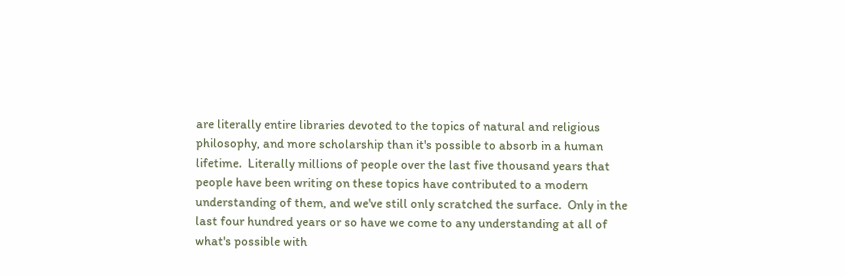are literally entire libraries devoted to the topics of natural and religious philosophy, and more scholarship than it's possible to absorb in a human lifetime.  Literally millions of people over the last five thousand years that people have been writing on these topics have contributed to a modern understanding of them, and we've still only scratched the surface.  Only in the last four hundred years or so have we come to any understanding at all of what's possible with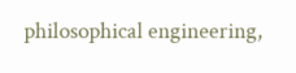philosophical engineering,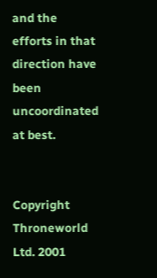and the efforts in that direction have been uncoordinated at best.


Copyright Throneworld Ltd. 2001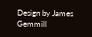Design by James Gemmill